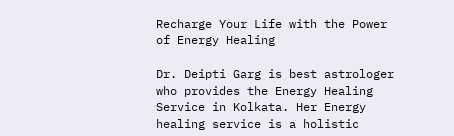Recharge Your Life with the Power of Energy Healing

Dr. Deipti Garg is best astrologer who provides the Energy Healing Service in Kolkata. Her Energy healing service is a holistic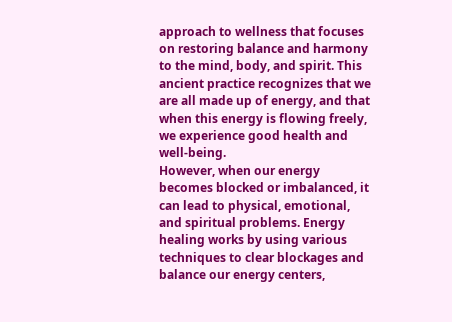approach to wellness that focuses on restoring balance and harmony to the mind, body, and spirit. This ancient practice recognizes that we are all made up of energy, and that when this energy is flowing freely, we experience good health and well-being.
However, when our energy becomes blocked or imbalanced, it can lead to physical, emotional, and spiritual problems. Energy healing works by using various techniques to clear blockages and balance our energy centers,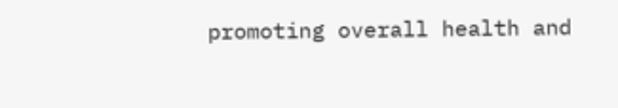promoting overall health and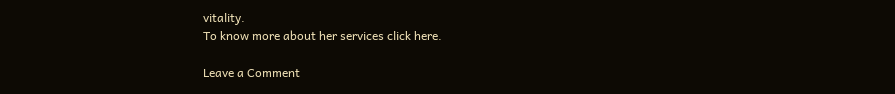vitality.
To know more about her services click here.

Leave a Comment